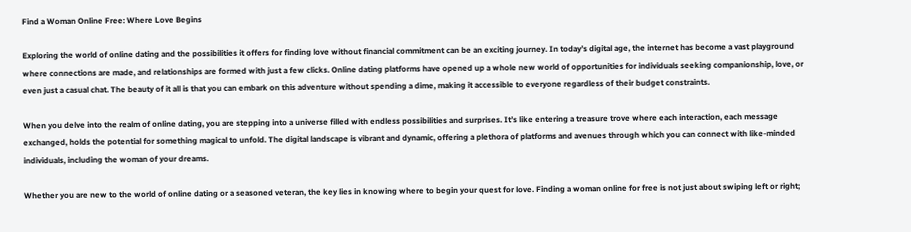Find a Woman Online Free: Where Love Begins

Exploring the world of online dating and the possibilities it offers for finding love without financial commitment can be an exciting journey. In today’s digital age, the internet has become a vast playground where connections are made, and relationships are formed with just a few clicks. Online dating platforms have opened up a whole new world of opportunities for individuals seeking companionship, love, or even just a casual chat. The beauty of it all is that you can embark on this adventure without spending a dime, making it accessible to everyone regardless of their budget constraints.

When you delve into the realm of online dating, you are stepping into a universe filled with endless possibilities and surprises. It’s like entering a treasure trove where each interaction, each message exchanged, holds the potential for something magical to unfold. The digital landscape is vibrant and dynamic, offering a plethora of platforms and avenues through which you can connect with like-minded individuals, including the woman of your dreams.

Whether you are new to the world of online dating or a seasoned veteran, the key lies in knowing where to begin your quest for love. Finding a woman online for free is not just about swiping left or right;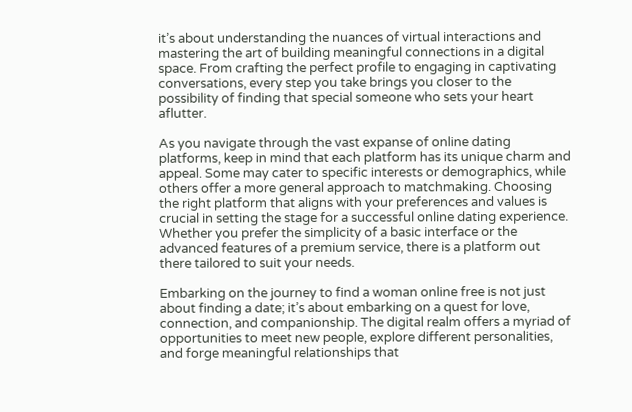it’s about understanding the nuances of virtual interactions and mastering the art of building meaningful connections in a digital space. From crafting the perfect profile to engaging in captivating conversations, every step you take brings you closer to the possibility of finding that special someone who sets your heart aflutter.

As you navigate through the vast expanse of online dating platforms, keep in mind that each platform has its unique charm and appeal. Some may cater to specific interests or demographics, while others offer a more general approach to matchmaking. Choosing the right platform that aligns with your preferences and values is crucial in setting the stage for a successful online dating experience. Whether you prefer the simplicity of a basic interface or the advanced features of a premium service, there is a platform out there tailored to suit your needs.

Embarking on the journey to find a woman online free is not just about finding a date; it’s about embarking on a quest for love, connection, and companionship. The digital realm offers a myriad of opportunities to meet new people, explore different personalities, and forge meaningful relationships that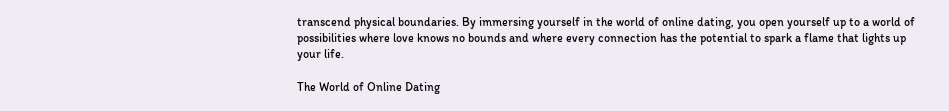transcend physical boundaries. By immersing yourself in the world of online dating, you open yourself up to a world of possibilities where love knows no bounds and where every connection has the potential to spark a flame that lights up your life.

The World of Online Dating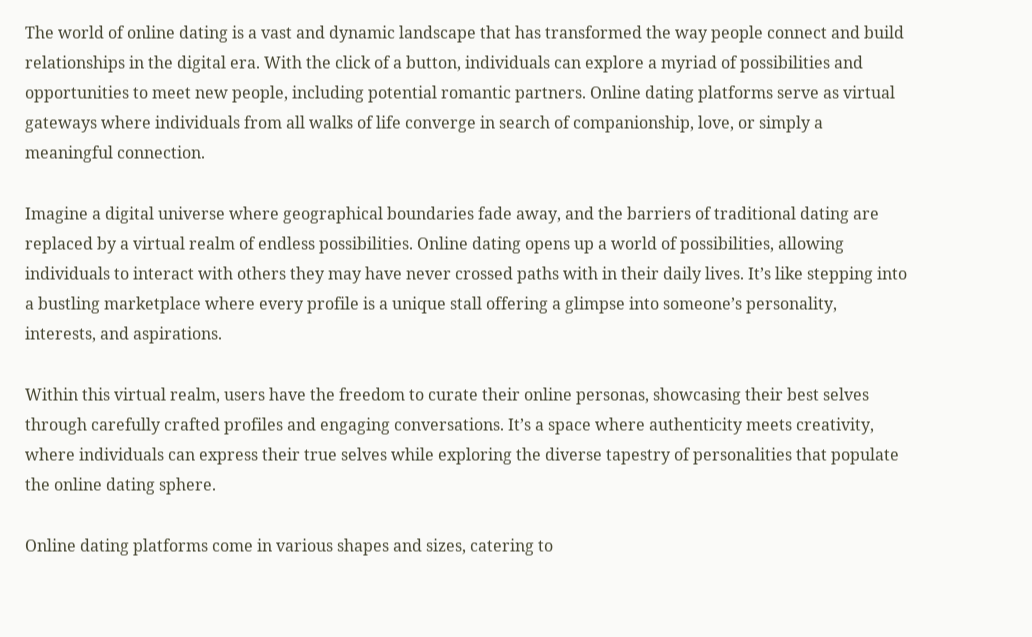The world of online dating is a vast and dynamic landscape that has transformed the way people connect and build relationships in the digital era. With the click of a button, individuals can explore a myriad of possibilities and opportunities to meet new people, including potential romantic partners. Online dating platforms serve as virtual gateways where individuals from all walks of life converge in search of companionship, love, or simply a meaningful connection.

Imagine a digital universe where geographical boundaries fade away, and the barriers of traditional dating are replaced by a virtual realm of endless possibilities. Online dating opens up a world of possibilities, allowing individuals to interact with others they may have never crossed paths with in their daily lives. It’s like stepping into a bustling marketplace where every profile is a unique stall offering a glimpse into someone’s personality, interests, and aspirations.

Within this virtual realm, users have the freedom to curate their online personas, showcasing their best selves through carefully crafted profiles and engaging conversations. It’s a space where authenticity meets creativity, where individuals can express their true selves while exploring the diverse tapestry of personalities that populate the online dating sphere.

Online dating platforms come in various shapes and sizes, catering to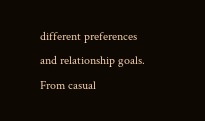different preferences and relationship goals. From casual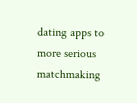dating apps to more serious matchmaking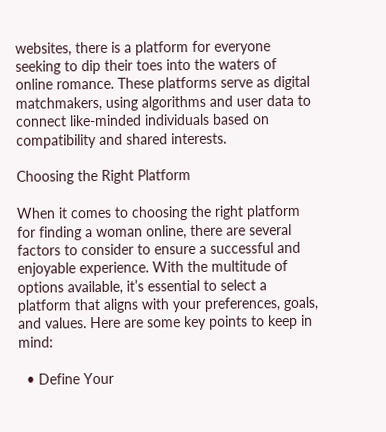websites, there is a platform for everyone seeking to dip their toes into the waters of online romance. These platforms serve as digital matchmakers, using algorithms and user data to connect like-minded individuals based on compatibility and shared interests.

Choosing the Right Platform

When it comes to choosing the right platform for finding a woman online, there are several factors to consider to ensure a successful and enjoyable experience. With the multitude of options available, it’s essential to select a platform that aligns with your preferences, goals, and values. Here are some key points to keep in mind:

  • Define Your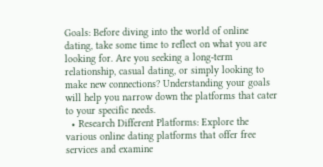Goals: Before diving into the world of online dating, take some time to reflect on what you are looking for. Are you seeking a long-term relationship, casual dating, or simply looking to make new connections? Understanding your goals will help you narrow down the platforms that cater to your specific needs.
  • Research Different Platforms: Explore the various online dating platforms that offer free services and examine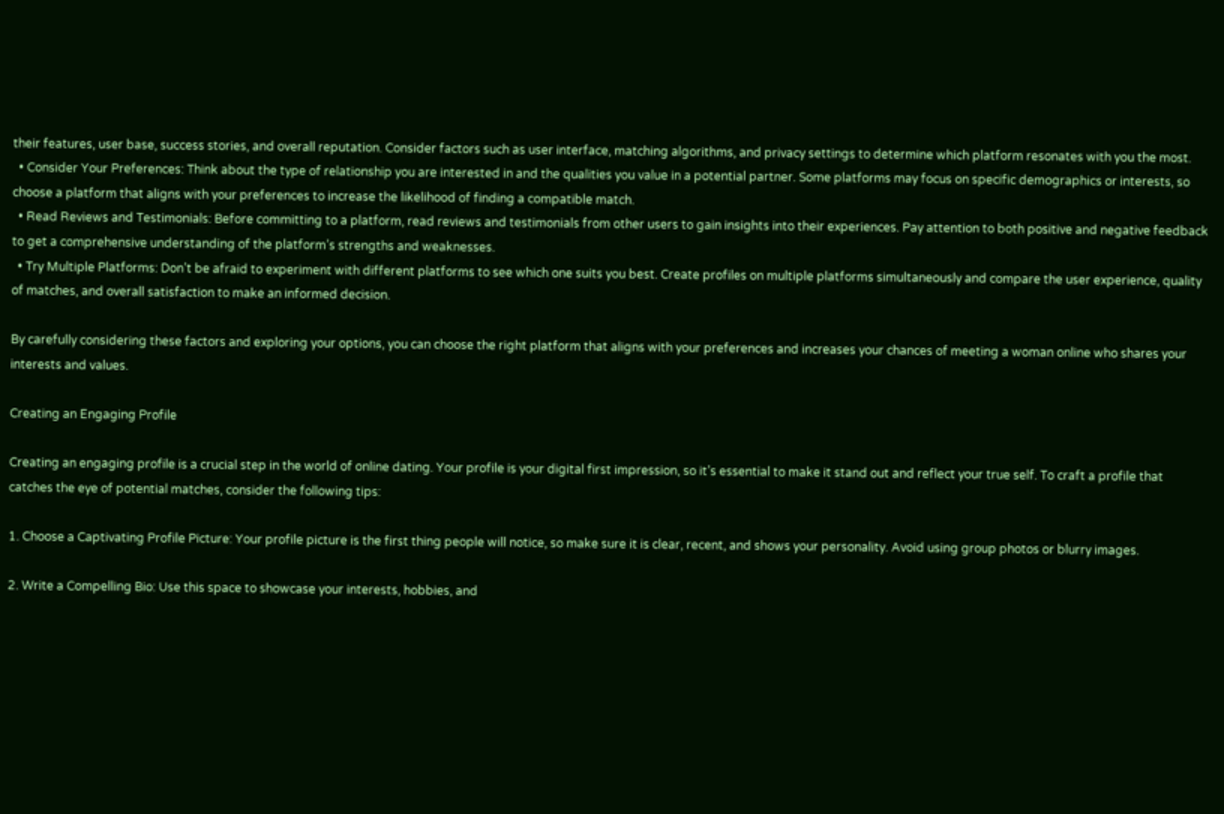their features, user base, success stories, and overall reputation. Consider factors such as user interface, matching algorithms, and privacy settings to determine which platform resonates with you the most.
  • Consider Your Preferences: Think about the type of relationship you are interested in and the qualities you value in a potential partner. Some platforms may focus on specific demographics or interests, so choose a platform that aligns with your preferences to increase the likelihood of finding a compatible match.
  • Read Reviews and Testimonials: Before committing to a platform, read reviews and testimonials from other users to gain insights into their experiences. Pay attention to both positive and negative feedback to get a comprehensive understanding of the platform’s strengths and weaknesses.
  • Try Multiple Platforms: Don’t be afraid to experiment with different platforms to see which one suits you best. Create profiles on multiple platforms simultaneously and compare the user experience, quality of matches, and overall satisfaction to make an informed decision.

By carefully considering these factors and exploring your options, you can choose the right platform that aligns with your preferences and increases your chances of meeting a woman online who shares your interests and values.

Creating an Engaging Profile

Creating an engaging profile is a crucial step in the world of online dating. Your profile is your digital first impression, so it’s essential to make it stand out and reflect your true self. To craft a profile that catches the eye of potential matches, consider the following tips:

1. Choose a Captivating Profile Picture: Your profile picture is the first thing people will notice, so make sure it is clear, recent, and shows your personality. Avoid using group photos or blurry images.

2. Write a Compelling Bio: Use this space to showcase your interests, hobbies, and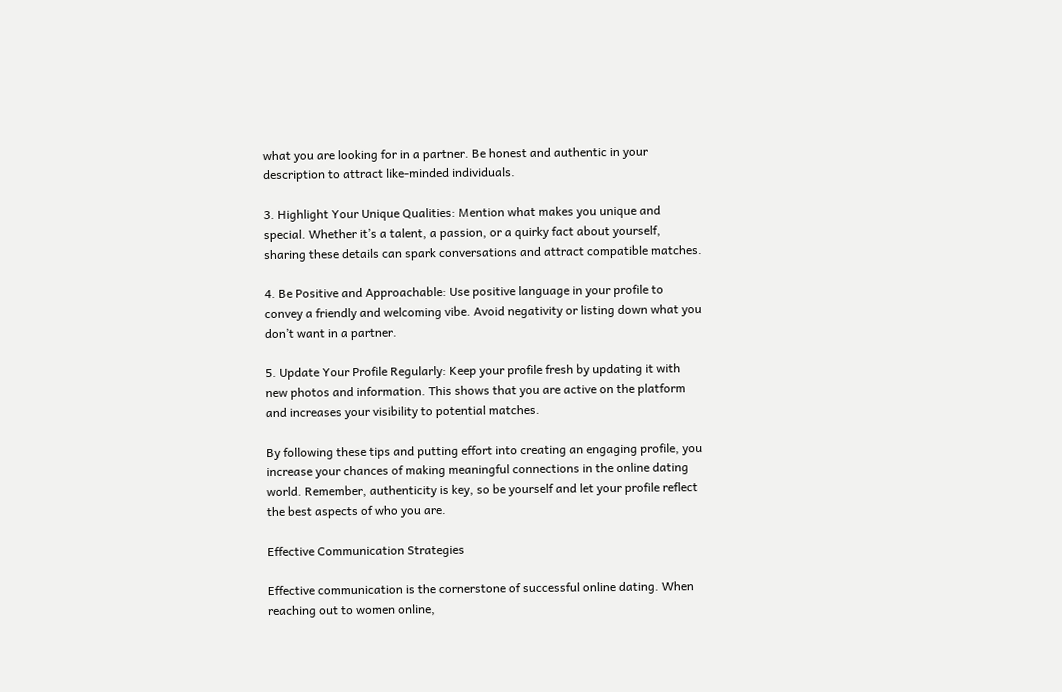what you are looking for in a partner. Be honest and authentic in your description to attract like-minded individuals.

3. Highlight Your Unique Qualities: Mention what makes you unique and special. Whether it’s a talent, a passion, or a quirky fact about yourself, sharing these details can spark conversations and attract compatible matches.

4. Be Positive and Approachable: Use positive language in your profile to convey a friendly and welcoming vibe. Avoid negativity or listing down what you don’t want in a partner.

5. Update Your Profile Regularly: Keep your profile fresh by updating it with new photos and information. This shows that you are active on the platform and increases your visibility to potential matches.

By following these tips and putting effort into creating an engaging profile, you increase your chances of making meaningful connections in the online dating world. Remember, authenticity is key, so be yourself and let your profile reflect the best aspects of who you are.

Effective Communication Strategies

Effective communication is the cornerstone of successful online dating. When reaching out to women online,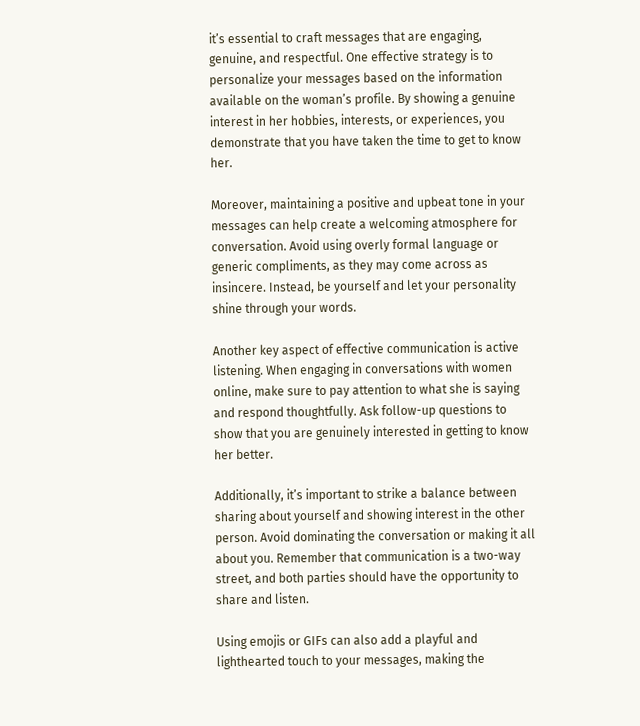it’s essential to craft messages that are engaging, genuine, and respectful. One effective strategy is to personalize your messages based on the information available on the woman’s profile. By showing a genuine interest in her hobbies, interests, or experiences, you demonstrate that you have taken the time to get to know her.

Moreover, maintaining a positive and upbeat tone in your messages can help create a welcoming atmosphere for conversation. Avoid using overly formal language or generic compliments, as they may come across as insincere. Instead, be yourself and let your personality shine through your words.

Another key aspect of effective communication is active listening. When engaging in conversations with women online, make sure to pay attention to what she is saying and respond thoughtfully. Ask follow-up questions to show that you are genuinely interested in getting to know her better.

Additionally, it’s important to strike a balance between sharing about yourself and showing interest in the other person. Avoid dominating the conversation or making it all about you. Remember that communication is a two-way street, and both parties should have the opportunity to share and listen.

Using emojis or GIFs can also add a playful and lighthearted touch to your messages, making the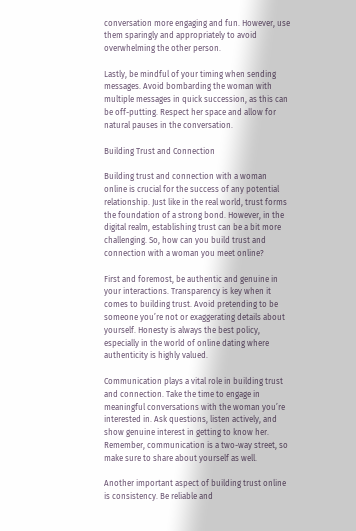conversation more engaging and fun. However, use them sparingly and appropriately to avoid overwhelming the other person.

Lastly, be mindful of your timing when sending messages. Avoid bombarding the woman with multiple messages in quick succession, as this can be off-putting. Respect her space and allow for natural pauses in the conversation.

Building Trust and Connection

Building trust and connection with a woman online is crucial for the success of any potential relationship. Just like in the real world, trust forms the foundation of a strong bond. However, in the digital realm, establishing trust can be a bit more challenging. So, how can you build trust and connection with a woman you meet online?

First and foremost, be authentic and genuine in your interactions. Transparency is key when it comes to building trust. Avoid pretending to be someone you’re not or exaggerating details about yourself. Honesty is always the best policy, especially in the world of online dating where authenticity is highly valued.

Communication plays a vital role in building trust and connection. Take the time to engage in meaningful conversations with the woman you’re interested in. Ask questions, listen actively, and show genuine interest in getting to know her. Remember, communication is a two-way street, so make sure to share about yourself as well.

Another important aspect of building trust online is consistency. Be reliable and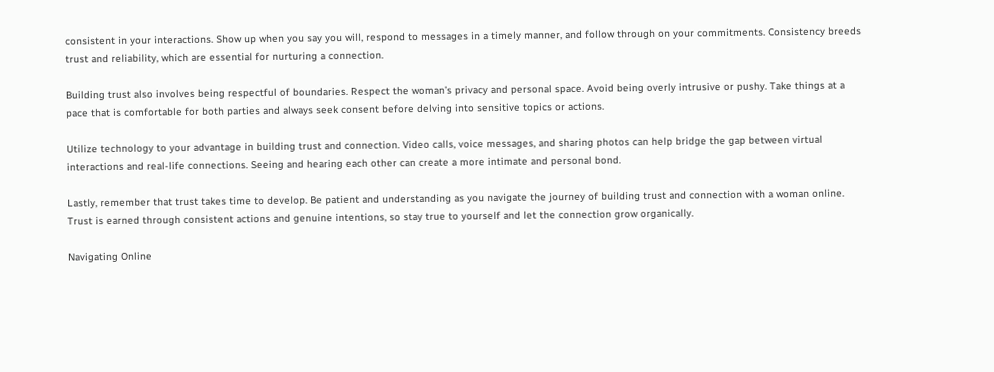consistent in your interactions. Show up when you say you will, respond to messages in a timely manner, and follow through on your commitments. Consistency breeds trust and reliability, which are essential for nurturing a connection.

Building trust also involves being respectful of boundaries. Respect the woman’s privacy and personal space. Avoid being overly intrusive or pushy. Take things at a pace that is comfortable for both parties and always seek consent before delving into sensitive topics or actions.

Utilize technology to your advantage in building trust and connection. Video calls, voice messages, and sharing photos can help bridge the gap between virtual interactions and real-life connections. Seeing and hearing each other can create a more intimate and personal bond.

Lastly, remember that trust takes time to develop. Be patient and understanding as you navigate the journey of building trust and connection with a woman online. Trust is earned through consistent actions and genuine intentions, so stay true to yourself and let the connection grow organically.

Navigating Online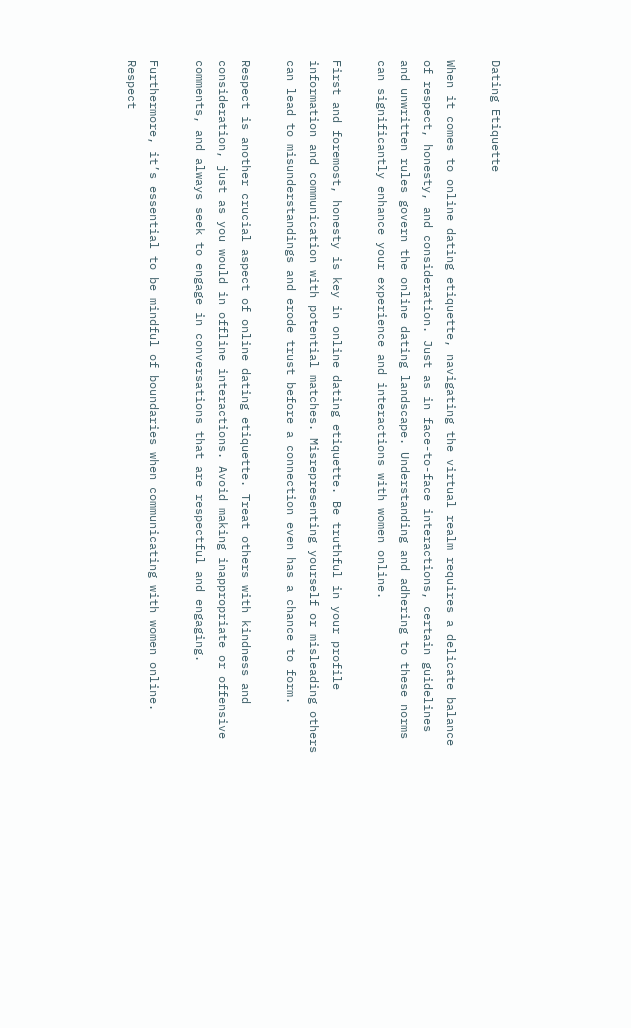Dating Etiquette

When it comes to online dating etiquette, navigating the virtual realm requires a delicate balance of respect, honesty, and consideration. Just as in face-to-face interactions, certain guidelines and unwritten rules govern the online dating landscape. Understanding and adhering to these norms can significantly enhance your experience and interactions with women online.

First and foremost, honesty is key in online dating etiquette. Be truthful in your profile information and communication with potential matches. Misrepresenting yourself or misleading others can lead to misunderstandings and erode trust before a connection even has a chance to form.

Respect is another crucial aspect of online dating etiquette. Treat others with kindness and consideration, just as you would in offline interactions. Avoid making inappropriate or offensive comments, and always seek to engage in conversations that are respectful and engaging.

Furthermore, it’s essential to be mindful of boundaries when communicating with women online. Respect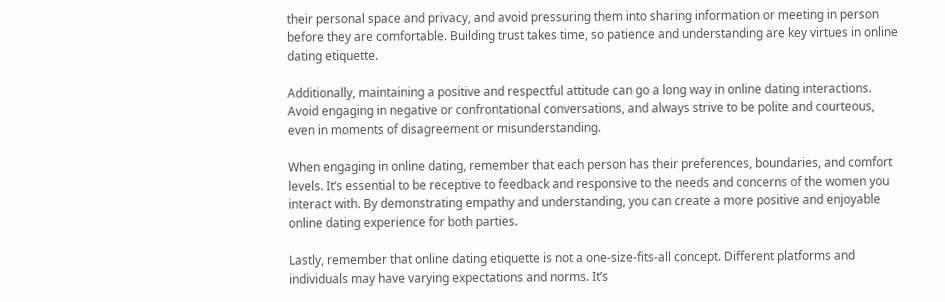their personal space and privacy, and avoid pressuring them into sharing information or meeting in person before they are comfortable. Building trust takes time, so patience and understanding are key virtues in online dating etiquette.

Additionally, maintaining a positive and respectful attitude can go a long way in online dating interactions. Avoid engaging in negative or confrontational conversations, and always strive to be polite and courteous, even in moments of disagreement or misunderstanding.

When engaging in online dating, remember that each person has their preferences, boundaries, and comfort levels. It’s essential to be receptive to feedback and responsive to the needs and concerns of the women you interact with. By demonstrating empathy and understanding, you can create a more positive and enjoyable online dating experience for both parties.

Lastly, remember that online dating etiquette is not a one-size-fits-all concept. Different platforms and individuals may have varying expectations and norms. It’s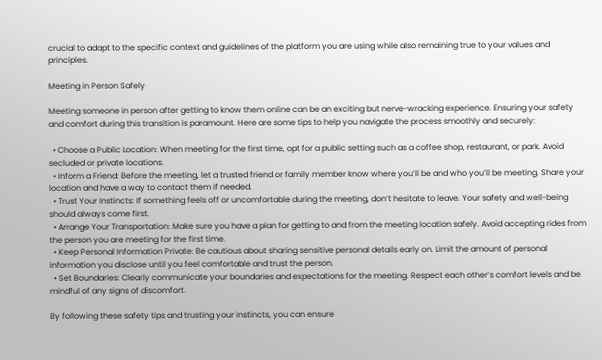crucial to adapt to the specific context and guidelines of the platform you are using while also remaining true to your values and principles.

Meeting in Person Safely

Meeting someone in person after getting to know them online can be an exciting but nerve-wracking experience. Ensuring your safety and comfort during this transition is paramount. Here are some tips to help you navigate the process smoothly and securely:

  • Choose a Public Location: When meeting for the first time, opt for a public setting such as a coffee shop, restaurant, or park. Avoid secluded or private locations.
  • Inform a Friend: Before the meeting, let a trusted friend or family member know where you’ll be and who you’ll be meeting. Share your location and have a way to contact them if needed.
  • Trust Your Instincts: If something feels off or uncomfortable during the meeting, don’t hesitate to leave. Your safety and well-being should always come first.
  • Arrange Your Transportation: Make sure you have a plan for getting to and from the meeting location safely. Avoid accepting rides from the person you are meeting for the first time.
  • Keep Personal Information Private: Be cautious about sharing sensitive personal details early on. Limit the amount of personal information you disclose until you feel comfortable and trust the person.
  • Set Boundaries: Clearly communicate your boundaries and expectations for the meeting. Respect each other’s comfort levels and be mindful of any signs of discomfort.

By following these safety tips and trusting your instincts, you can ensure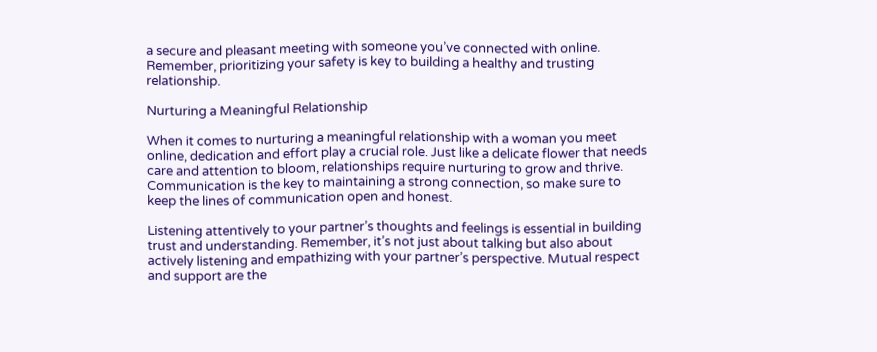a secure and pleasant meeting with someone you’ve connected with online. Remember, prioritizing your safety is key to building a healthy and trusting relationship.

Nurturing a Meaningful Relationship

When it comes to nurturing a meaningful relationship with a woman you meet online, dedication and effort play a crucial role. Just like a delicate flower that needs care and attention to bloom, relationships require nurturing to grow and thrive. Communication is the key to maintaining a strong connection, so make sure to keep the lines of communication open and honest.

Listening attentively to your partner’s thoughts and feelings is essential in building trust and understanding. Remember, it’s not just about talking but also about actively listening and empathizing with your partner’s perspective. Mutual respect and support are the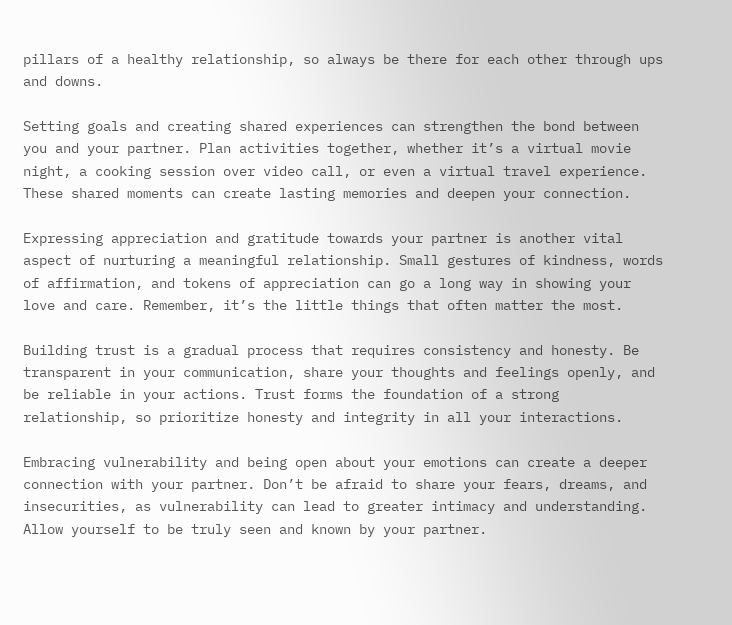pillars of a healthy relationship, so always be there for each other through ups and downs.

Setting goals and creating shared experiences can strengthen the bond between you and your partner. Plan activities together, whether it’s a virtual movie night, a cooking session over video call, or even a virtual travel experience. These shared moments can create lasting memories and deepen your connection.

Expressing appreciation and gratitude towards your partner is another vital aspect of nurturing a meaningful relationship. Small gestures of kindness, words of affirmation, and tokens of appreciation can go a long way in showing your love and care. Remember, it’s the little things that often matter the most.

Building trust is a gradual process that requires consistency and honesty. Be transparent in your communication, share your thoughts and feelings openly, and be reliable in your actions. Trust forms the foundation of a strong relationship, so prioritize honesty and integrity in all your interactions.

Embracing vulnerability and being open about your emotions can create a deeper connection with your partner. Don’t be afraid to share your fears, dreams, and insecurities, as vulnerability can lead to greater intimacy and understanding. Allow yourself to be truly seen and known by your partner.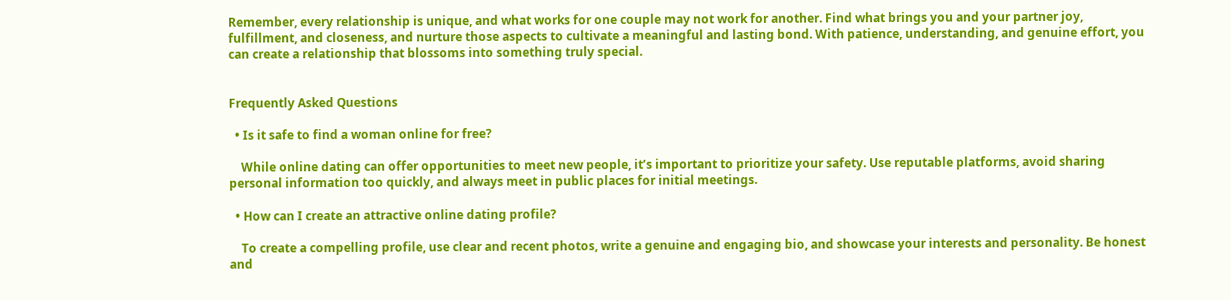Remember, every relationship is unique, and what works for one couple may not work for another. Find what brings you and your partner joy, fulfillment, and closeness, and nurture those aspects to cultivate a meaningful and lasting bond. With patience, understanding, and genuine effort, you can create a relationship that blossoms into something truly special.


Frequently Asked Questions

  • Is it safe to find a woman online for free?

    While online dating can offer opportunities to meet new people, it’s important to prioritize your safety. Use reputable platforms, avoid sharing personal information too quickly, and always meet in public places for initial meetings.

  • How can I create an attractive online dating profile?

    To create a compelling profile, use clear and recent photos, write a genuine and engaging bio, and showcase your interests and personality. Be honest and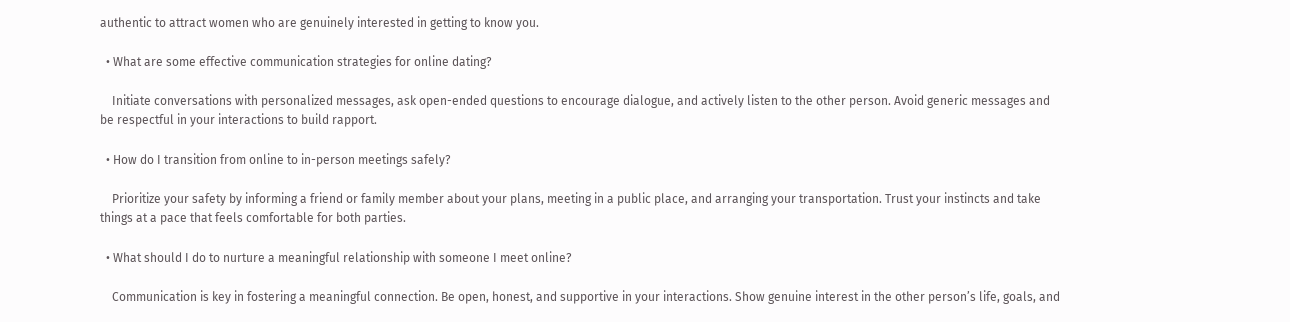authentic to attract women who are genuinely interested in getting to know you.

  • What are some effective communication strategies for online dating?

    Initiate conversations with personalized messages, ask open-ended questions to encourage dialogue, and actively listen to the other person. Avoid generic messages and be respectful in your interactions to build rapport.

  • How do I transition from online to in-person meetings safely?

    Prioritize your safety by informing a friend or family member about your plans, meeting in a public place, and arranging your transportation. Trust your instincts and take things at a pace that feels comfortable for both parties.

  • What should I do to nurture a meaningful relationship with someone I meet online?

    Communication is key in fostering a meaningful connection. Be open, honest, and supportive in your interactions. Show genuine interest in the other person’s life, goals, and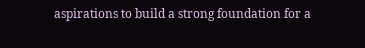aspirations to build a strong foundation for a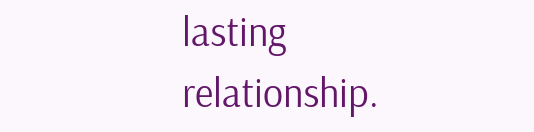lasting relationship.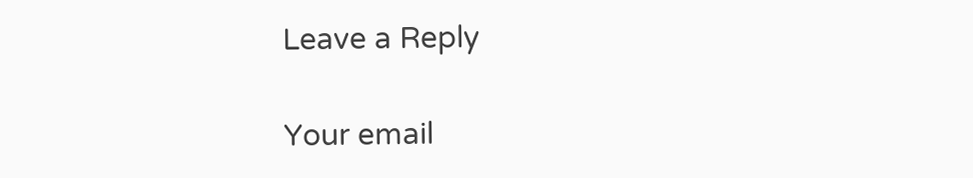Leave a Reply

Your email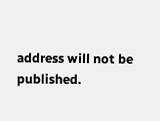address will not be published.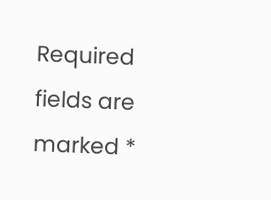Required fields are marked *